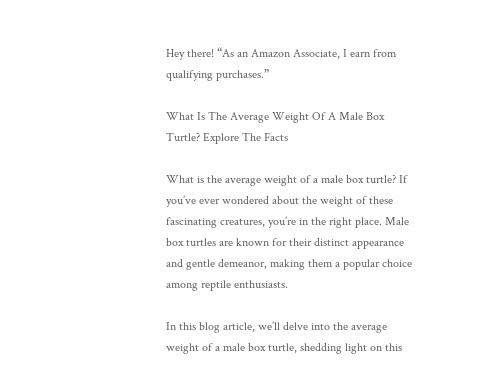Hey there! “As an Amazon Associate, I earn from qualifying purchases.”

What Is The Average Weight Of A Male Box Turtle? Explore The Facts

What is the average weight of a male box turtle? If you’ve ever wondered about the weight of these fascinating creatures, you’re in the right place. Male box turtles are known for their distinct appearance and gentle demeanor, making them a popular choice among reptile enthusiasts.

In this blog article, we’ll delve into the average weight of a male box turtle, shedding light on this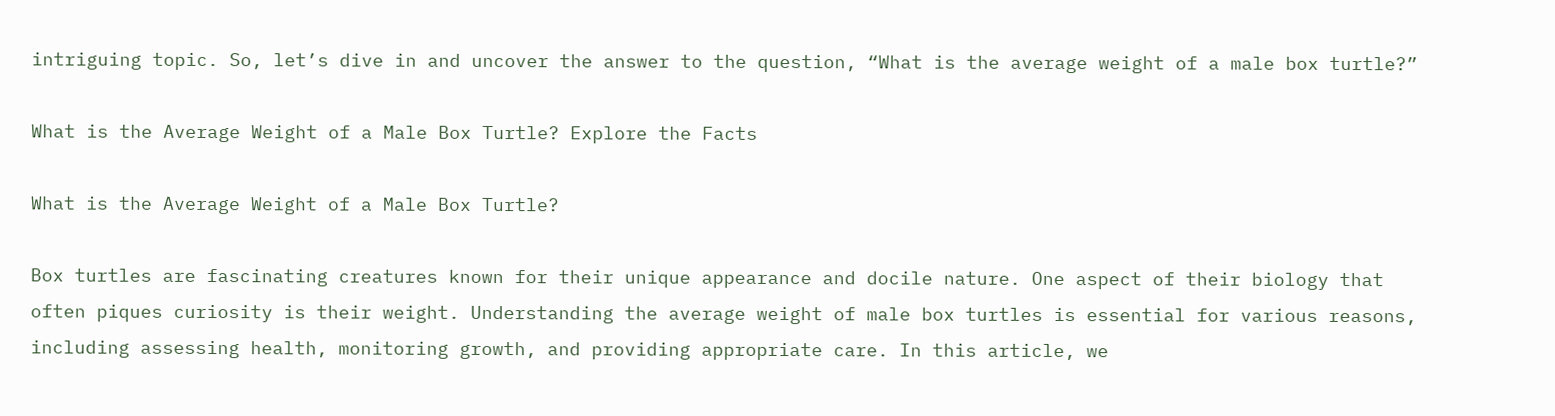intriguing topic. So, let’s dive in and uncover the answer to the question, “What is the average weight of a male box turtle?”

What is the Average Weight of a Male Box Turtle? Explore the Facts

What is the Average Weight of a Male Box Turtle?

Box turtles are fascinating creatures known for their unique appearance and docile nature. One aspect of their biology that often piques curiosity is their weight. Understanding the average weight of male box turtles is essential for various reasons, including assessing health, monitoring growth, and providing appropriate care. In this article, we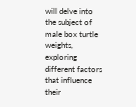will delve into the subject of male box turtle weights, exploring different factors that influence their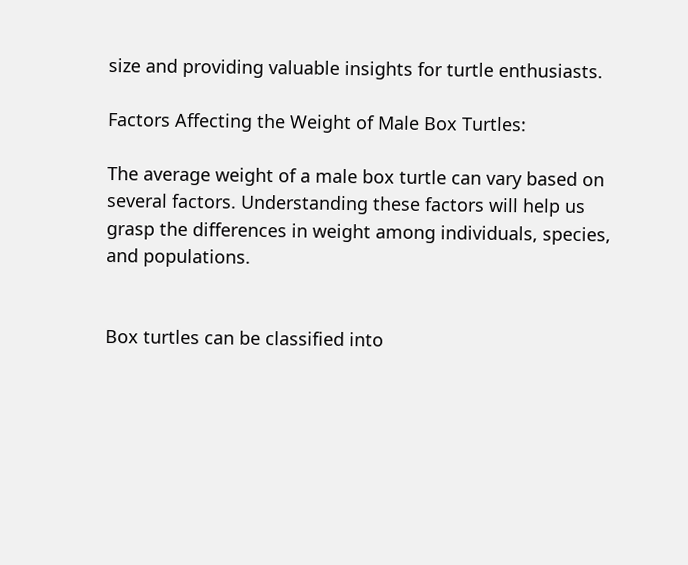size and providing valuable insights for turtle enthusiasts.

Factors Affecting the Weight of Male Box Turtles:

The average weight of a male box turtle can vary based on several factors. Understanding these factors will help us grasp the differences in weight among individuals, species, and populations.


Box turtles can be classified into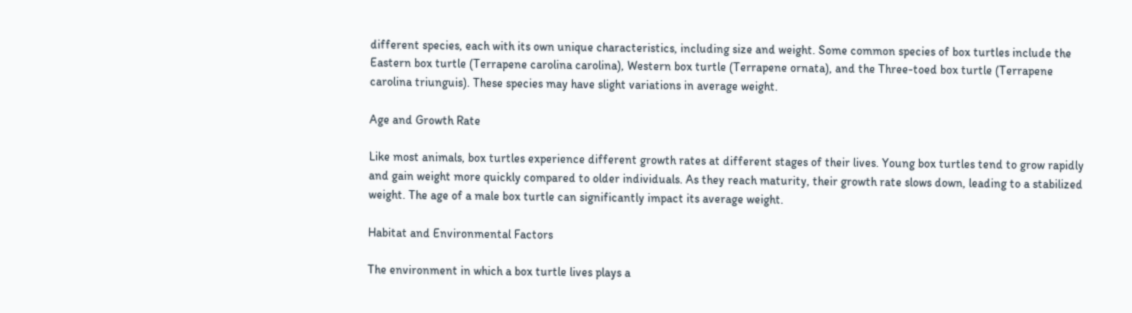different species, each with its own unique characteristics, including size and weight. Some common species of box turtles include the Eastern box turtle (Terrapene carolina carolina), Western box turtle (Terrapene ornata), and the Three-toed box turtle (Terrapene carolina triunguis). These species may have slight variations in average weight.

Age and Growth Rate

Like most animals, box turtles experience different growth rates at different stages of their lives. Young box turtles tend to grow rapidly and gain weight more quickly compared to older individuals. As they reach maturity, their growth rate slows down, leading to a stabilized weight. The age of a male box turtle can significantly impact its average weight.

Habitat and Environmental Factors

The environment in which a box turtle lives plays a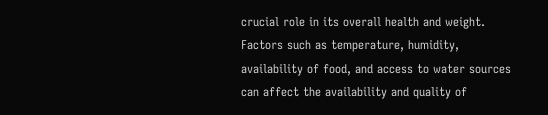crucial role in its overall health and weight. Factors such as temperature, humidity, availability of food, and access to water sources can affect the availability and quality of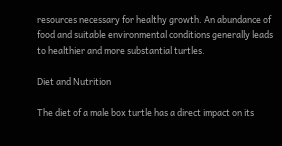resources necessary for healthy growth. An abundance of food and suitable environmental conditions generally leads to healthier and more substantial turtles.

Diet and Nutrition

The diet of a male box turtle has a direct impact on its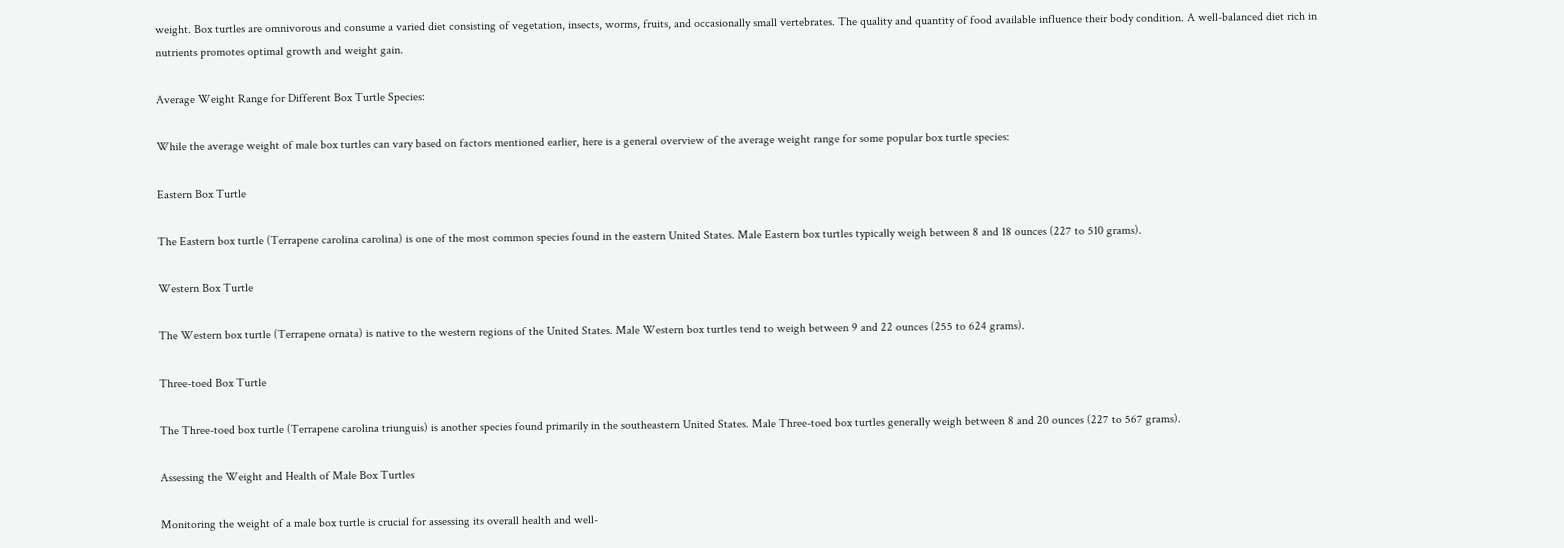weight. Box turtles are omnivorous and consume a varied diet consisting of vegetation, insects, worms, fruits, and occasionally small vertebrates. The quality and quantity of food available influence their body condition. A well-balanced diet rich in nutrients promotes optimal growth and weight gain.

Average Weight Range for Different Box Turtle Species:

While the average weight of male box turtles can vary based on factors mentioned earlier, here is a general overview of the average weight range for some popular box turtle species:

Eastern Box Turtle

The Eastern box turtle (Terrapene carolina carolina) is one of the most common species found in the eastern United States. Male Eastern box turtles typically weigh between 8 and 18 ounces (227 to 510 grams).

Western Box Turtle

The Western box turtle (Terrapene ornata) is native to the western regions of the United States. Male Western box turtles tend to weigh between 9 and 22 ounces (255 to 624 grams).

Three-toed Box Turtle

The Three-toed box turtle (Terrapene carolina triunguis) is another species found primarily in the southeastern United States. Male Three-toed box turtles generally weigh between 8 and 20 ounces (227 to 567 grams).

Assessing the Weight and Health of Male Box Turtles

Monitoring the weight of a male box turtle is crucial for assessing its overall health and well-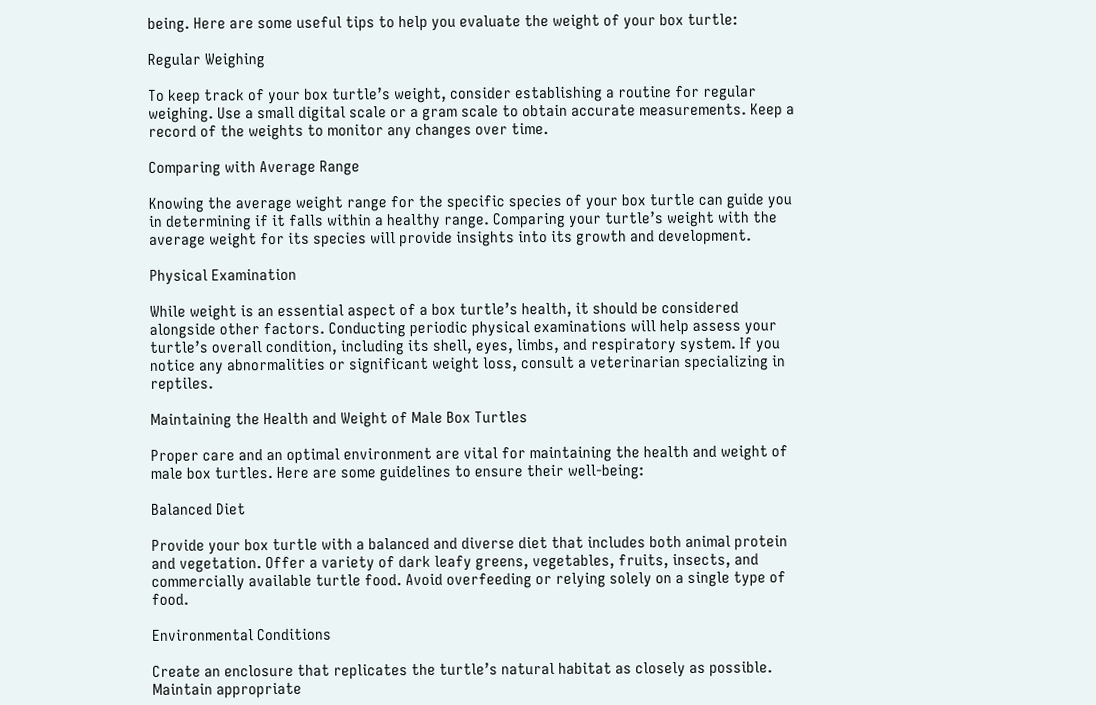being. Here are some useful tips to help you evaluate the weight of your box turtle:

Regular Weighing

To keep track of your box turtle’s weight, consider establishing a routine for regular weighing. Use a small digital scale or a gram scale to obtain accurate measurements. Keep a record of the weights to monitor any changes over time.

Comparing with Average Range

Knowing the average weight range for the specific species of your box turtle can guide you in determining if it falls within a healthy range. Comparing your turtle’s weight with the average weight for its species will provide insights into its growth and development.

Physical Examination

While weight is an essential aspect of a box turtle’s health, it should be considered alongside other factors. Conducting periodic physical examinations will help assess your turtle’s overall condition, including its shell, eyes, limbs, and respiratory system. If you notice any abnormalities or significant weight loss, consult a veterinarian specializing in reptiles.

Maintaining the Health and Weight of Male Box Turtles

Proper care and an optimal environment are vital for maintaining the health and weight of male box turtles. Here are some guidelines to ensure their well-being:

Balanced Diet

Provide your box turtle with a balanced and diverse diet that includes both animal protein and vegetation. Offer a variety of dark leafy greens, vegetables, fruits, insects, and commercially available turtle food. Avoid overfeeding or relying solely on a single type of food.

Environmental Conditions

Create an enclosure that replicates the turtle’s natural habitat as closely as possible. Maintain appropriate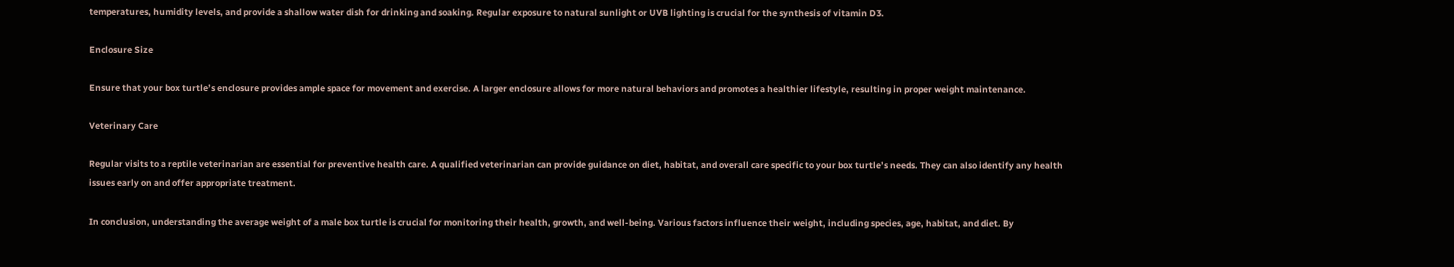temperatures, humidity levels, and provide a shallow water dish for drinking and soaking. Regular exposure to natural sunlight or UVB lighting is crucial for the synthesis of vitamin D3.

Enclosure Size

Ensure that your box turtle’s enclosure provides ample space for movement and exercise. A larger enclosure allows for more natural behaviors and promotes a healthier lifestyle, resulting in proper weight maintenance.

Veterinary Care

Regular visits to a reptile veterinarian are essential for preventive health care. A qualified veterinarian can provide guidance on diet, habitat, and overall care specific to your box turtle’s needs. They can also identify any health issues early on and offer appropriate treatment.

In conclusion, understanding the average weight of a male box turtle is crucial for monitoring their health, growth, and well-being. Various factors influence their weight, including species, age, habitat, and diet. By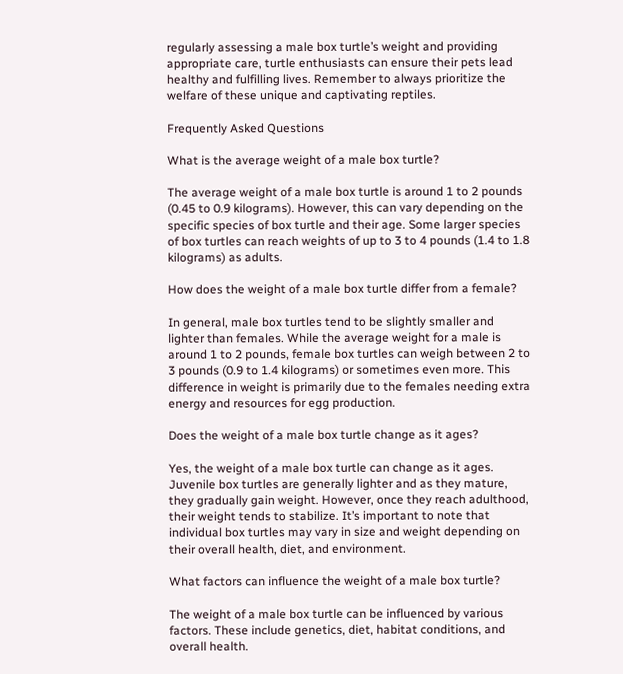regularly assessing a male box turtle’s weight and providing appropriate care, turtle enthusiasts can ensure their pets lead healthy and fulfilling lives. Remember to always prioritize the welfare of these unique and captivating reptiles.

Frequently Asked Questions

What is the average weight of a male box turtle?

The average weight of a male box turtle is around 1 to 2 pounds (0.45 to 0.9 kilograms). However, this can vary depending on the specific species of box turtle and their age. Some larger species of box turtles can reach weights of up to 3 to 4 pounds (1.4 to 1.8 kilograms) as adults.

How does the weight of a male box turtle differ from a female?

In general, male box turtles tend to be slightly smaller and lighter than females. While the average weight for a male is around 1 to 2 pounds, female box turtles can weigh between 2 to 3 pounds (0.9 to 1.4 kilograms) or sometimes even more. This difference in weight is primarily due to the females needing extra energy and resources for egg production.

Does the weight of a male box turtle change as it ages?

Yes, the weight of a male box turtle can change as it ages. Juvenile box turtles are generally lighter and as they mature, they gradually gain weight. However, once they reach adulthood, their weight tends to stabilize. It’s important to note that individual box turtles may vary in size and weight depending on their overall health, diet, and environment.

What factors can influence the weight of a male box turtle?

The weight of a male box turtle can be influenced by various factors. These include genetics, diet, habitat conditions, and overall health.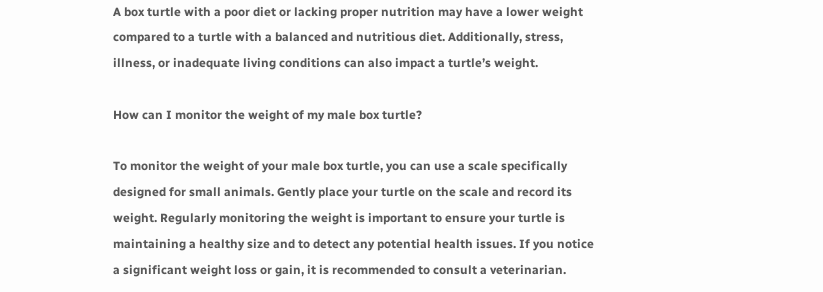A box turtle with a poor diet or lacking proper nutrition may have a lower weight compared to a turtle with a balanced and nutritious diet. Additionally, stress, illness, or inadequate living conditions can also impact a turtle’s weight.

How can I monitor the weight of my male box turtle?

To monitor the weight of your male box turtle, you can use a scale specifically designed for small animals. Gently place your turtle on the scale and record its weight. Regularly monitoring the weight is important to ensure your turtle is maintaining a healthy size and to detect any potential health issues. If you notice a significant weight loss or gain, it is recommended to consult a veterinarian.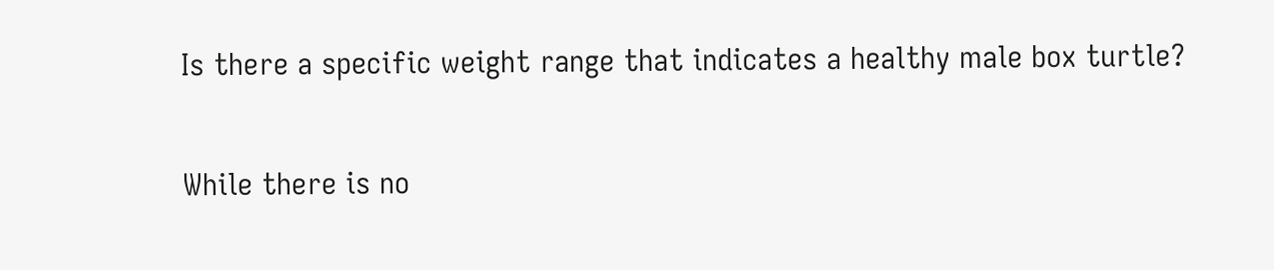Is there a specific weight range that indicates a healthy male box turtle?

While there is no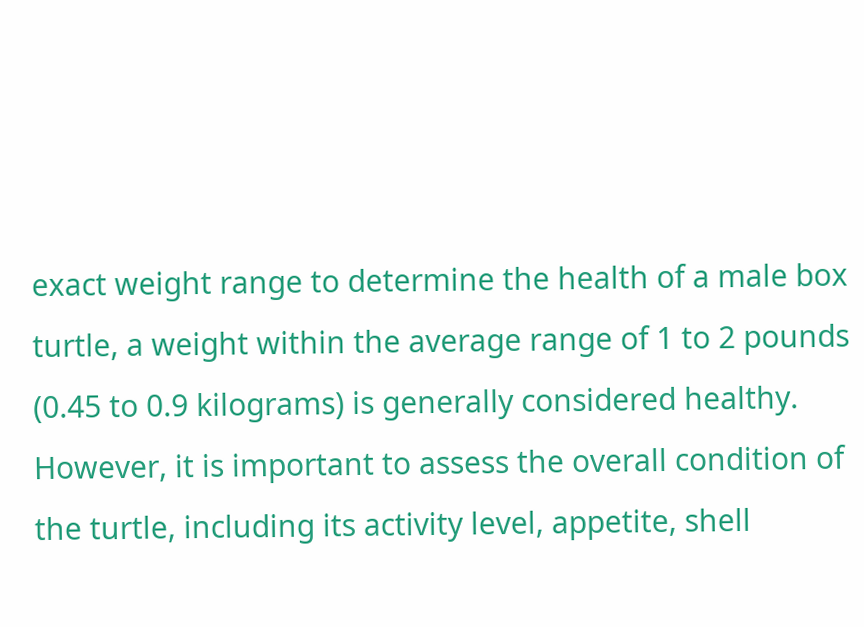exact weight range to determine the health of a male box turtle, a weight within the average range of 1 to 2 pounds (0.45 to 0.9 kilograms) is generally considered healthy. However, it is important to assess the overall condition of the turtle, including its activity level, appetite, shell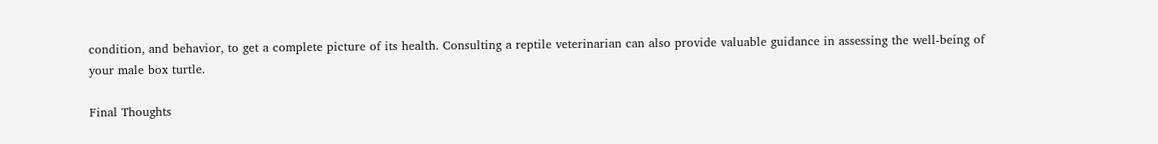condition, and behavior, to get a complete picture of its health. Consulting a reptile veterinarian can also provide valuable guidance in assessing the well-being of your male box turtle.

Final Thoughts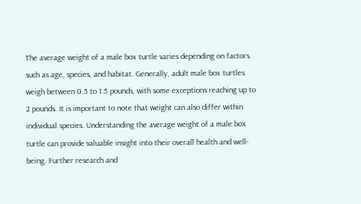The average weight of a male box turtle varies depending on factors such as age, species, and habitat. Generally, adult male box turtles weigh between 0.5 to 1.5 pounds, with some exceptions reaching up to 2 pounds. It is important to note that weight can also differ within individual species. Understanding the average weight of a male box turtle can provide valuable insight into their overall health and well-being. Further research and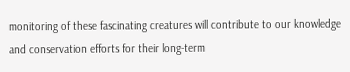monitoring of these fascinating creatures will contribute to our knowledge and conservation efforts for their long-term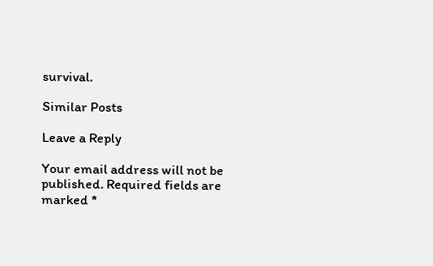survival.

Similar Posts

Leave a Reply

Your email address will not be published. Required fields are marked *